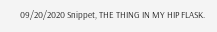09/20/2020 Snippet, THE THING IN MY HIP FLASK.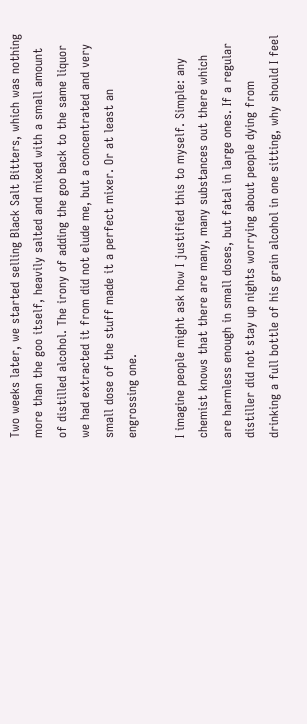Two weeks later, we started selling Black Salt Bitters, which was nothing more than the goo itself, heavily salted and mixed with a small amount of distilled alcohol. The irony of adding the goo back to the same liquor we had extracted it from did not elude me, but a concentrated and very small dose of the stuff made it a perfect mixer. Or at least an engrossing one.

I imagine people might ask how I justified this to myself. Simple: any chemist knows that there are many, many substances out there which are harmless enough in small doses, but fatal in large ones. If a regular distiller did not stay up nights worrying about people dying from drinking a full bottle of his grain alcohol in one sitting, why should I feel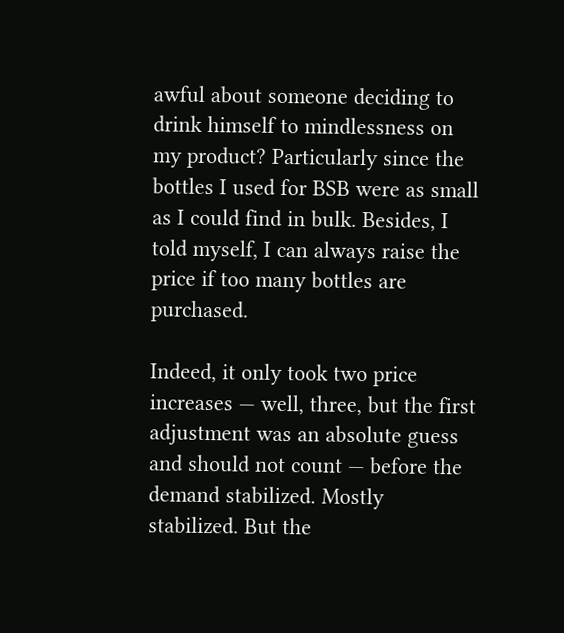awful about someone deciding to drink himself to mindlessness on my product? Particularly since the bottles I used for BSB were as small as I could find in bulk. Besides, I told myself, I can always raise the price if too many bottles are purchased.

Indeed, it only took two price increases — well, three, but the first adjustment was an absolute guess and should not count — before the demand stabilized. Mostly stabilized. But the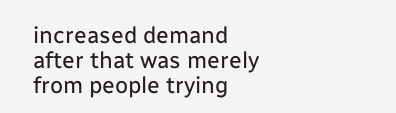increased demand after that was merely from people trying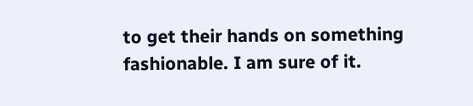to get their hands on something fashionable. I am sure of it.